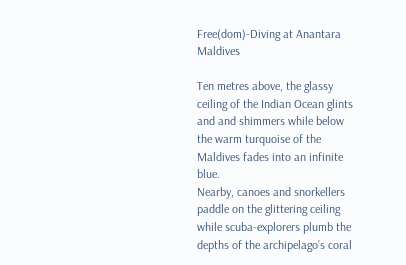Free(dom)-Diving at Anantara Maldives

Ten metres above, the glassy ceiling of the Indian Ocean glints and and shimmers while below the warm turquoise of the Maldives fades into an infinite blue.
Nearby, canoes and snorkellers paddle on the glittering ceiling while scuba-explorers plumb the depths of the archipelago’s coral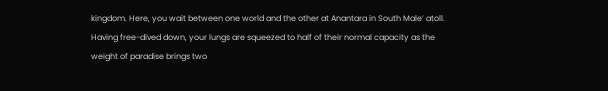kingdom. Here, you wait between one world and the other at Anantara in South Male’ atoll.
Having free-dived down, your lungs are squeezed to half of their normal capacity as the weight of paradise brings two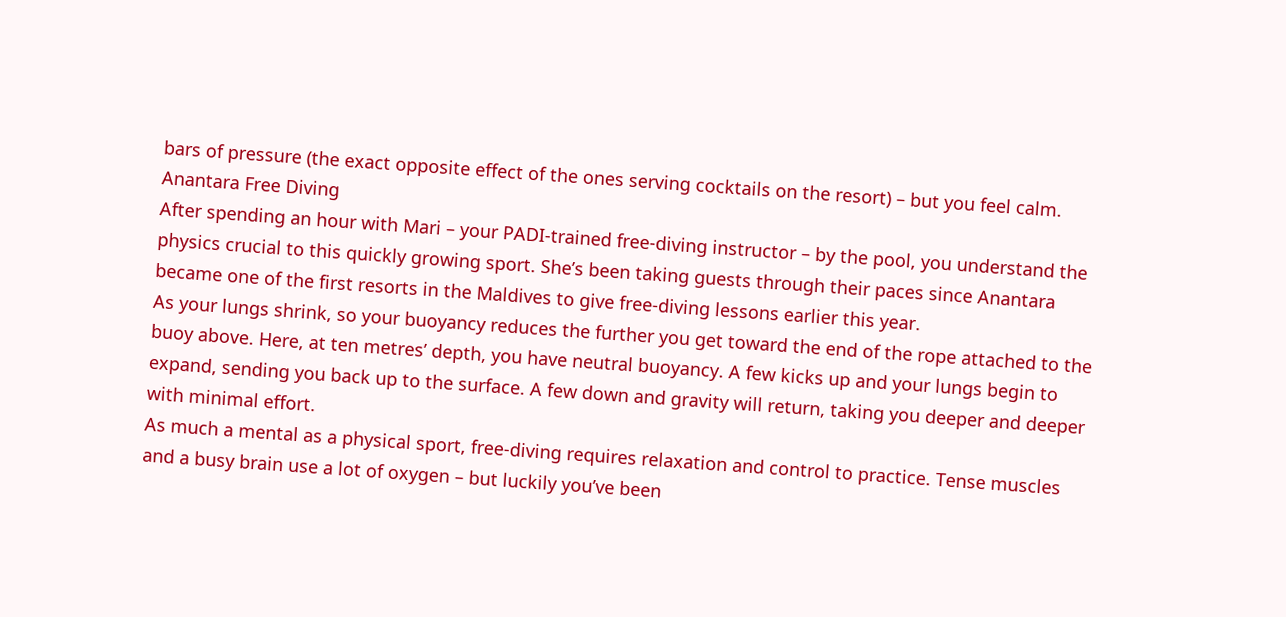bars of pressure (the exact opposite effect of the ones serving cocktails on the resort) – but you feel calm.
Anantara Free Diving
After spending an hour with Mari – your PADI-trained free-diving instructor – by the pool, you understand the physics crucial to this quickly growing sport. She’s been taking guests through their paces since Anantara became one of the first resorts in the Maldives to give free-diving lessons earlier this year.
As your lungs shrink, so your buoyancy reduces the further you get toward the end of the rope attached to the buoy above. Here, at ten metres’ depth, you have neutral buoyancy. A few kicks up and your lungs begin to expand, sending you back up to the surface. A few down and gravity will return, taking you deeper and deeper with minimal effort.
As much a mental as a physical sport, free-diving requires relaxation and control to practice. Tense muscles and a busy brain use a lot of oxygen – but luckily you’ve been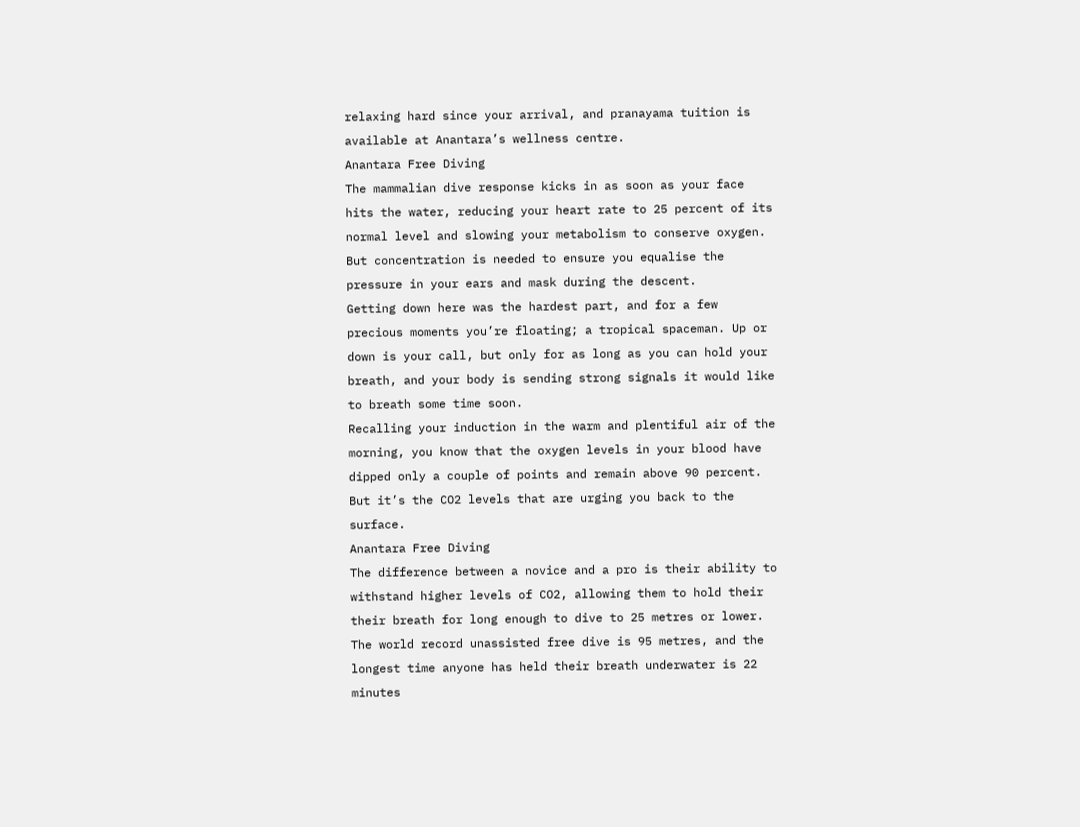relaxing hard since your arrival, and pranayama tuition is available at Anantara’s wellness centre.
Anantara Free Diving
The mammalian dive response kicks in as soon as your face hits the water, reducing your heart rate to 25 percent of its normal level and slowing your metabolism to conserve oxygen. But concentration is needed to ensure you equalise the pressure in your ears and mask during the descent.
Getting down here was the hardest part, and for a few precious moments you’re floating; a tropical spaceman. Up or down is your call, but only for as long as you can hold your breath, and your body is sending strong signals it would like to breath some time soon.
Recalling your induction in the warm and plentiful air of the morning, you know that the oxygen levels in your blood have dipped only a couple of points and remain above 90 percent. But it’s the CO2 levels that are urging you back to the surface.
Anantara Free Diving
The difference between a novice and a pro is their ability to withstand higher levels of CO2, allowing them to hold their their breath for long enough to dive to 25 metres or lower. The world record unassisted free dive is 95 metres, and the longest time anyone has held their breath underwater is 22 minutes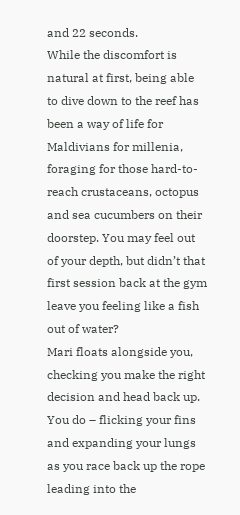and 22 seconds.
While the discomfort is natural at first, being able to dive down to the reef has been a way of life for Maldivians for millenia, foraging for those hard-to-reach crustaceans, octopus and sea cucumbers on their doorstep. You may feel out of your depth, but didn’t that first session back at the gym leave you feeling like a fish out of water?
Mari floats alongside you, checking you make the right decision and head back up. You do – flicking your fins and expanding your lungs as you race back up the rope leading into the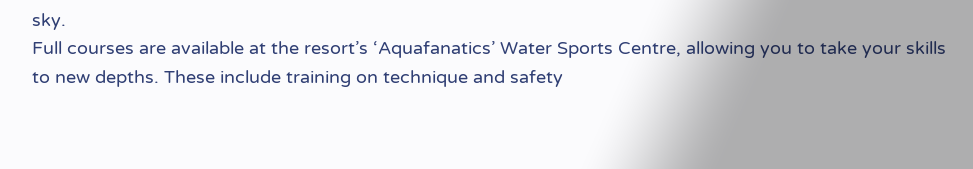sky.
Full courses are available at the resort’s ‘Aquafanatics’ Water Sports Centre, allowing you to take your skills to new depths. These include training on technique and safety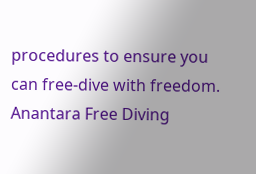procedures to ensure you can free-dive with freedom.
Anantara Free Diving